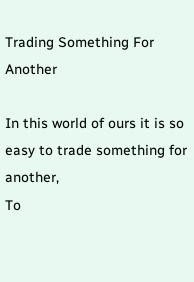Trading Something For Another

In this world of ours it is so easy to trade something for another,
To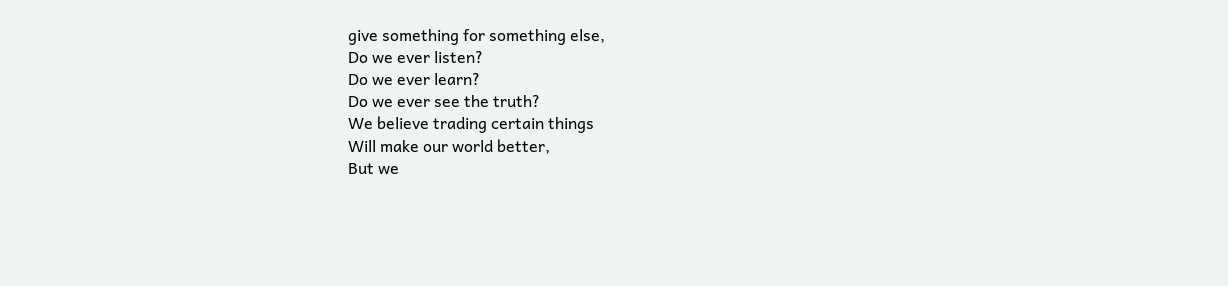give something for something else,
Do we ever listen?
Do we ever learn?
Do we ever see the truth?
We believe trading certain things
Will make our world better,
But we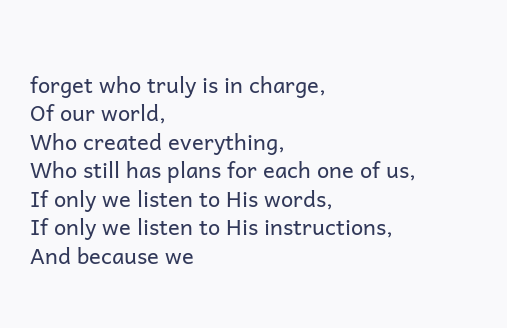forget who truly is in charge,
Of our world,
Who created everything,
Who still has plans for each one of us,
If only we listen to His words,
If only we listen to His instructions,
And because we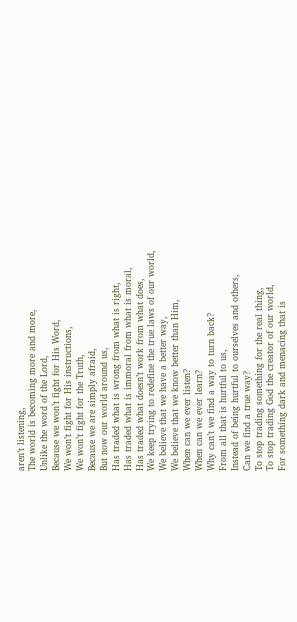aren’t listening,
The world is becoming more and more,
Unlike the word of the Lord,
Because we won’t fight for His Word,
We won’t fight for His instructions,
We won’t fight for the Truth,
Because we are simply afraid,
But now our world around us,
Has traded what is wrong from what is right,
Has traded what is immoral from what is moral,
Has traded what doesn’t work from what does,
We keep trying to redefine the true laws of our world,
We believe that we have a better way,
We believe that we know better than Him,
When can we ever listen?
When can we ever learn?
Why can’t we find a way to turn back?
From all that is hurtful to us,
Instead of being hurtful to ourselves and others,
Can we find a true way?
To stop trading something for the real thing,
To stop trading God the creator of our world,
For something dark and menacing that is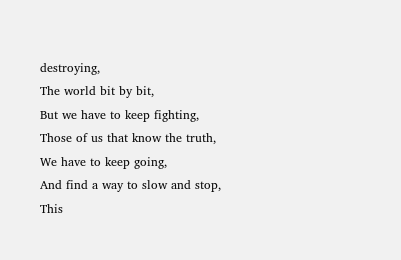destroying,
The world bit by bit,
But we have to keep fighting,
Those of us that know the truth,
We have to keep going,
And find a way to slow and stop,
This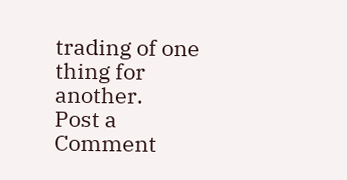trading of one thing for another.
Post a Comment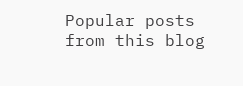Popular posts from this blog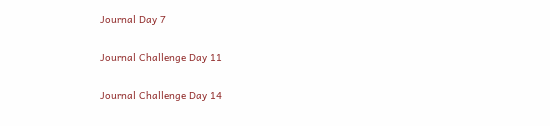Journal Day 7

Journal Challenge Day 11

Journal Challenge Day 14